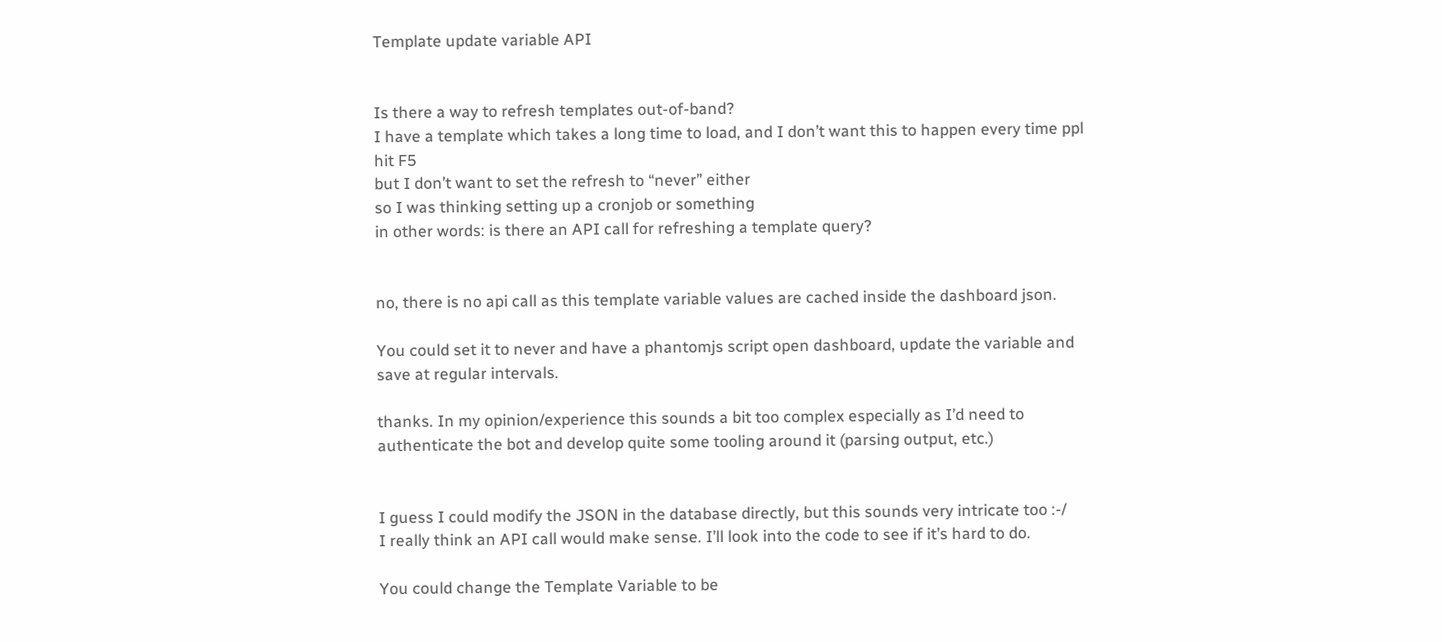Template update variable API


Is there a way to refresh templates out-of-band?
I have a template which takes a long time to load, and I don’t want this to happen every time ppl hit F5
but I don’t want to set the refresh to “never” either
so I was thinking setting up a cronjob or something
in other words: is there an API call for refreshing a template query?


no, there is no api call as this template variable values are cached inside the dashboard json.

You could set it to never and have a phantomjs script open dashboard, update the variable and save at regular intervals.

thanks. In my opinion/experience this sounds a bit too complex especially as I’d need to authenticate the bot and develop quite some tooling around it (parsing output, etc.)


I guess I could modify the JSON in the database directly, but this sounds very intricate too :-/
I really think an API call would make sense. I’ll look into the code to see if it’s hard to do.

You could change the Template Variable to be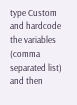type Custom and hardcode the variables (comma separated list) and then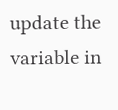update the variable in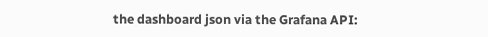the dashboard json via the Grafana API: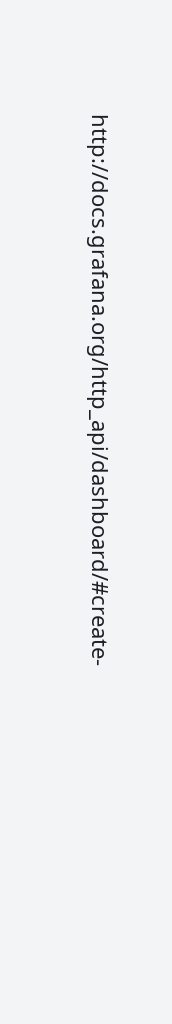http://docs.grafana.org/http_api/dashboard/#create-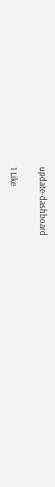update-dashboard

1 Like